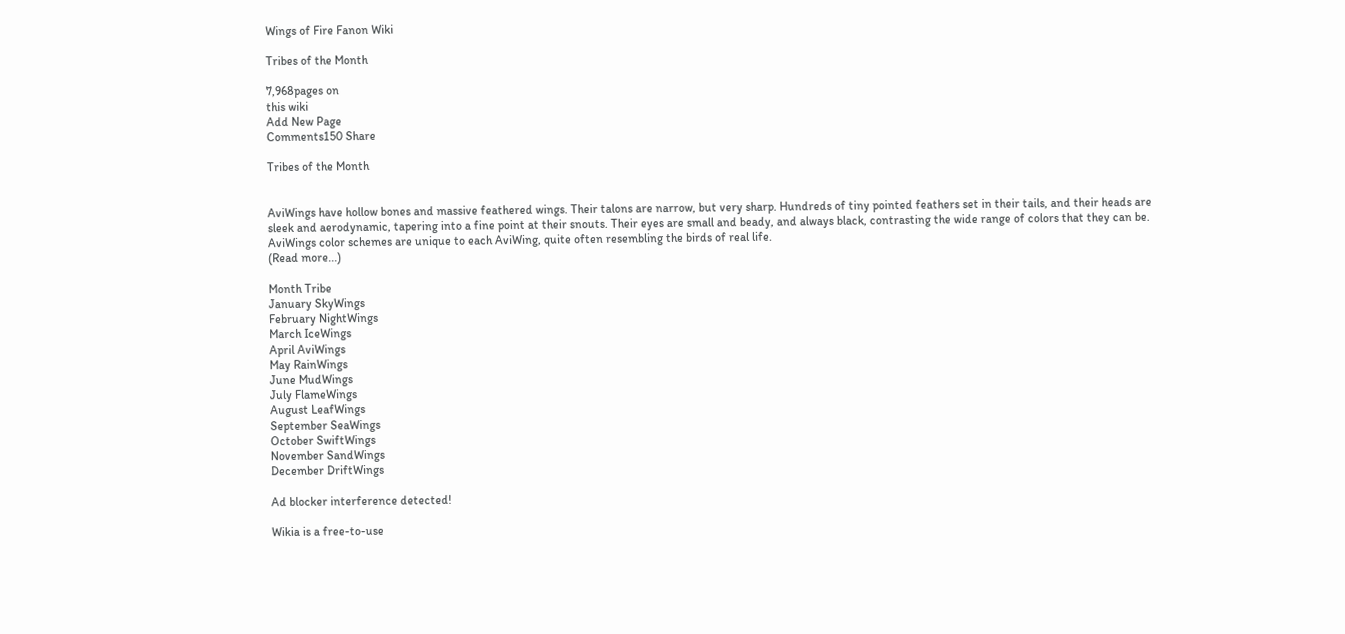Wings of Fire Fanon Wiki

Tribes of the Month

7,968pages on
this wiki
Add New Page
Comments150 Share

Tribes of the Month


AviWings have hollow bones and massive feathered wings. Their talons are narrow, but very sharp. Hundreds of tiny pointed feathers set in their tails, and their heads are sleek and aerodynamic, tapering into a fine point at their snouts. Their eyes are small and beady, and always black, contrasting the wide range of colors that they can be. AviWings color schemes are unique to each AviWing, quite often resembling the birds of real life.
(Read more...)

Month Tribe
January SkyWings
February NightWings
March IceWings
April AviWings
May RainWings
June MudWings
July FlameWings
August LeafWings
September SeaWings
October SwiftWings
November SandWings
December DriftWings

Ad blocker interference detected!

Wikia is a free-to-use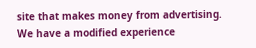site that makes money from advertising. We have a modified experience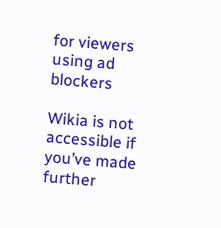for viewers using ad blockers

Wikia is not accessible if you’ve made further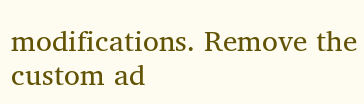modifications. Remove the custom ad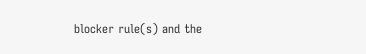blocker rule(s) and the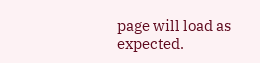page will load as expected.